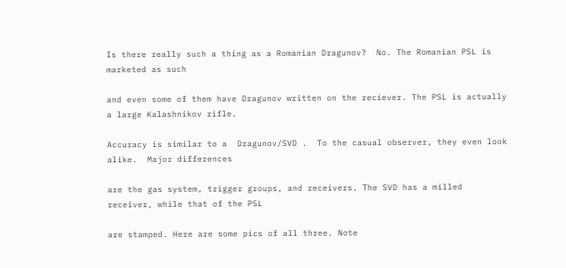Is there really such a thing as a Romanian Dragunov?  No. The Romanian PSL is marketed as such

and even some of them have Dragunov written on the reciever. The PSL is actually a large Kalashnikov rifle.

Accuracy is similar to a  Dragunov/SVD .  To the casual observer, they even look alike.  Major differences

are the gas system, trigger groups, and receivers. The SVD has a milled receiver, while that of the PSL

are stamped. Here are some pics of all three. Note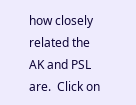how closely related the AK and PSL are.  Click on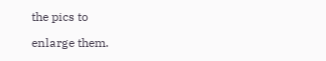the pics to

enlarge them.